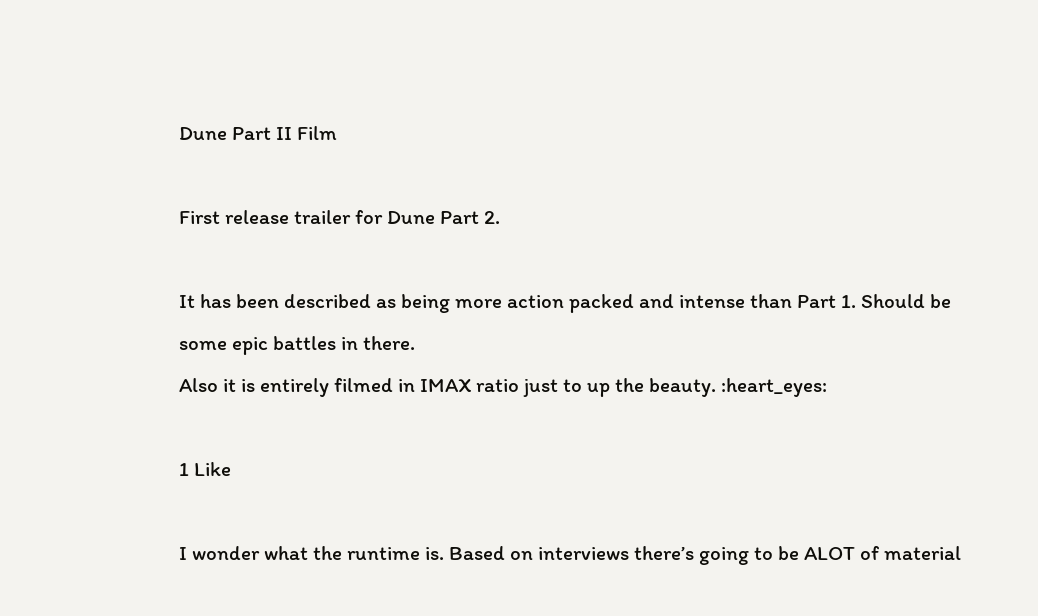Dune Part II Film

First release trailer for Dune Part 2.

It has been described as being more action packed and intense than Part 1. Should be some epic battles in there.
Also it is entirely filmed in IMAX ratio just to up the beauty. :heart_eyes:

1 Like

I wonder what the runtime is. Based on interviews there’s going to be ALOT of material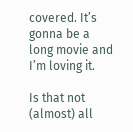covered. It’s gonna be a long movie and I’m loving it.

Is that not (almost) all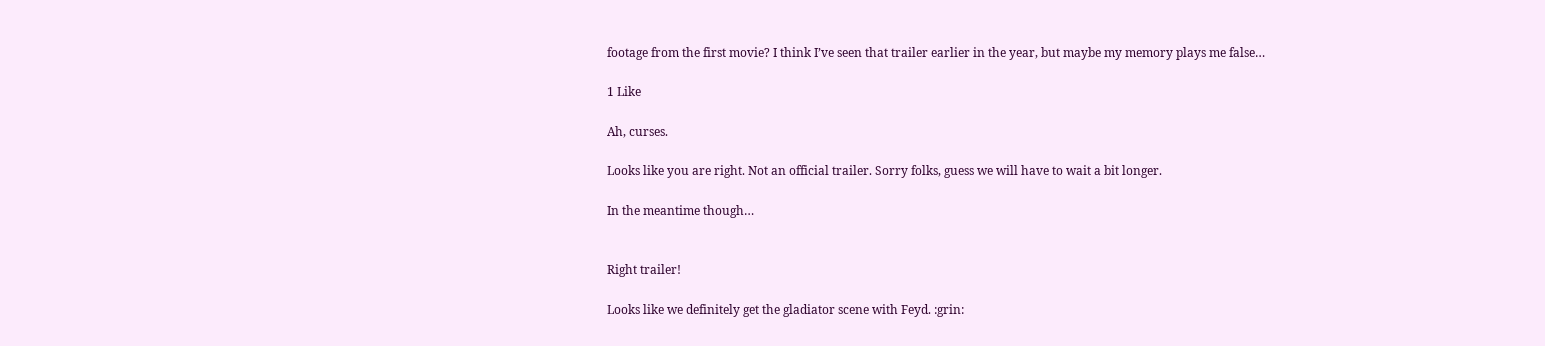footage from the first movie? I think I’ve seen that trailer earlier in the year, but maybe my memory plays me false…

1 Like

Ah, curses.

Looks like you are right. Not an official trailer. Sorry folks, guess we will have to wait a bit longer.

In the meantime though…


Right trailer!

Looks like we definitely get the gladiator scene with Feyd. :grin: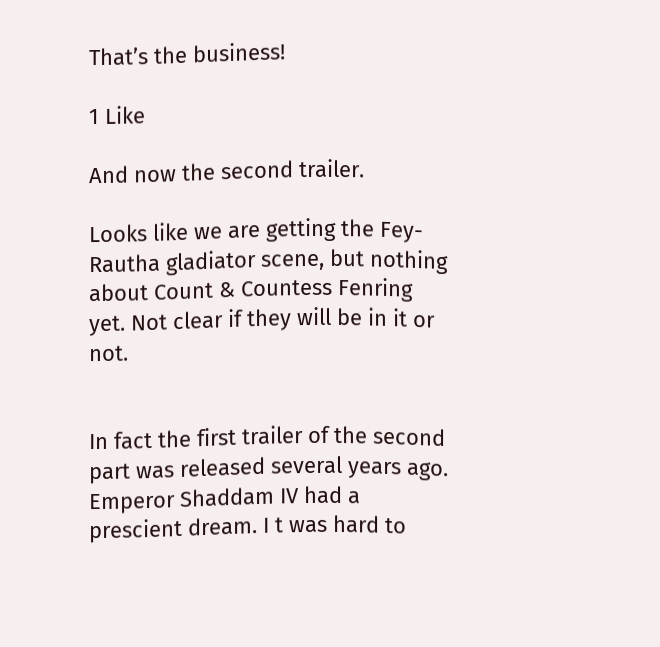That’s the business!

1 Like

And now the second trailer.

Looks like we are getting the Fey-Rautha gladiator scene, but nothing about Count & Countess Fenring yet. Not clear if they will be in it or not.


In fact the first trailer of the second part was released several years ago.
Emperor Shaddam IV had a prescient dream. I t was hard to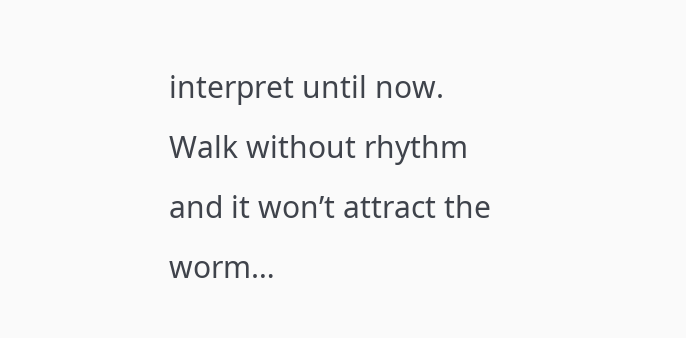interpret until now.
Walk without rhythm and it won’t attract the worm…